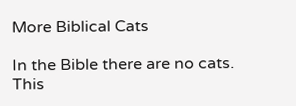More Biblical Cats

In the Bible there are no cats. This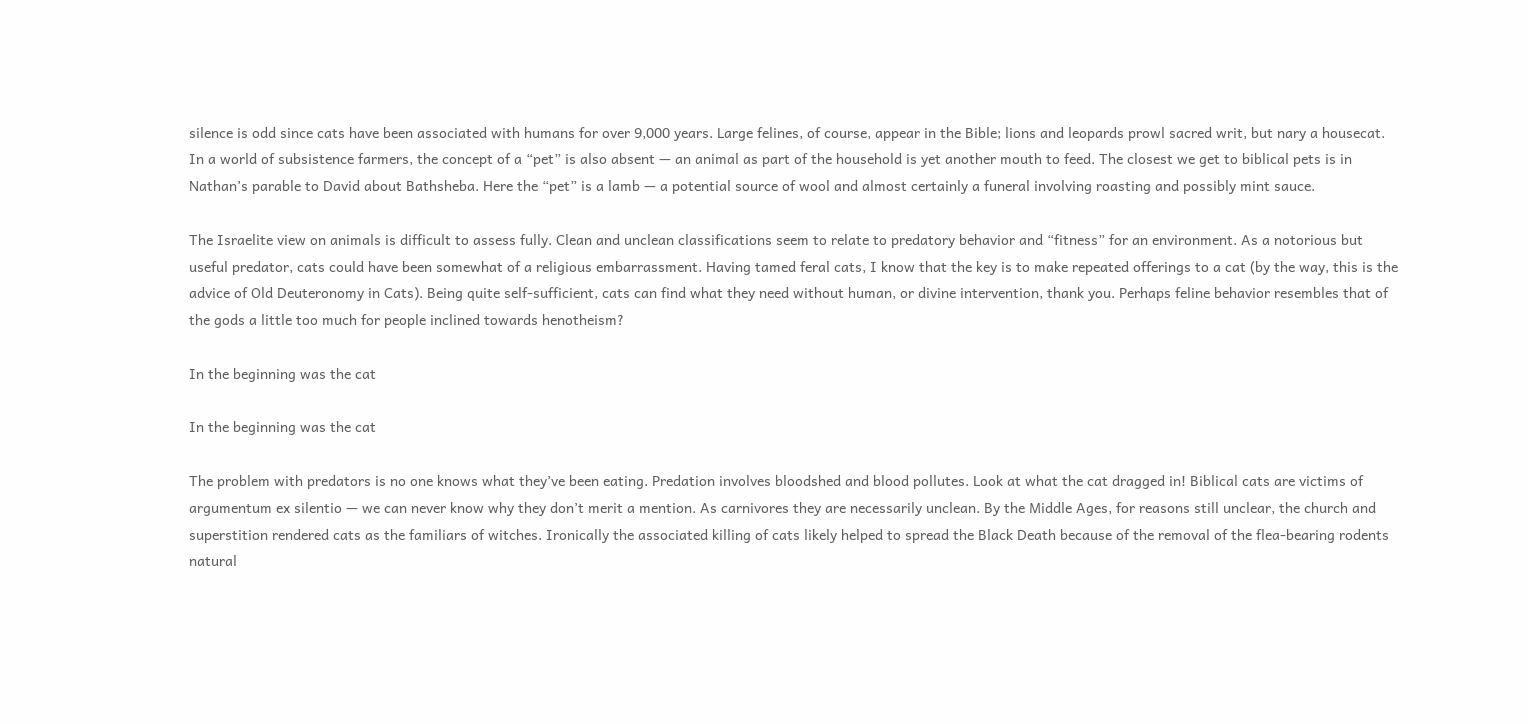silence is odd since cats have been associated with humans for over 9,000 years. Large felines, of course, appear in the Bible; lions and leopards prowl sacred writ, but nary a housecat. In a world of subsistence farmers, the concept of a “pet” is also absent — an animal as part of the household is yet another mouth to feed. The closest we get to biblical pets is in Nathan’s parable to David about Bathsheba. Here the “pet” is a lamb — a potential source of wool and almost certainly a funeral involving roasting and possibly mint sauce.

The Israelite view on animals is difficult to assess fully. Clean and unclean classifications seem to relate to predatory behavior and “fitness” for an environment. As a notorious but useful predator, cats could have been somewhat of a religious embarrassment. Having tamed feral cats, I know that the key is to make repeated offerings to a cat (by the way, this is the advice of Old Deuteronomy in Cats). Being quite self-sufficient, cats can find what they need without human, or divine intervention, thank you. Perhaps feline behavior resembles that of the gods a little too much for people inclined towards henotheism?

In the beginning was the cat

In the beginning was the cat

The problem with predators is no one knows what they’ve been eating. Predation involves bloodshed and blood pollutes. Look at what the cat dragged in! Biblical cats are victims of argumentum ex silentio — we can never know why they don’t merit a mention. As carnivores they are necessarily unclean. By the Middle Ages, for reasons still unclear, the church and superstition rendered cats as the familiars of witches. Ironically the associated killing of cats likely helped to spread the Black Death because of the removal of the flea-bearing rodents natural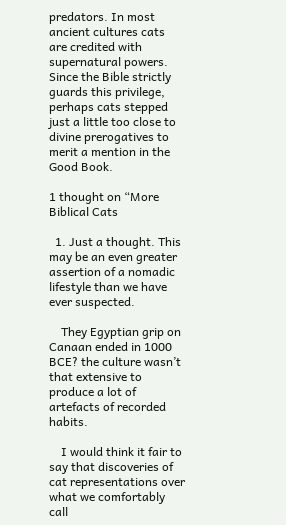predators. In most ancient cultures cats are credited with supernatural powers. Since the Bible strictly guards this privilege, perhaps cats stepped just a little too close to divine prerogatives to merit a mention in the Good Book.

1 thought on “More Biblical Cats

  1. Just a thought. This may be an even greater assertion of a nomadic lifestyle than we have ever suspected.

    They Egyptian grip on Canaan ended in 1000 BCE? the culture wasn’t that extensive to produce a lot of artefacts of recorded habits.

    I would think it fair to say that discoveries of cat representations over what we comfortably call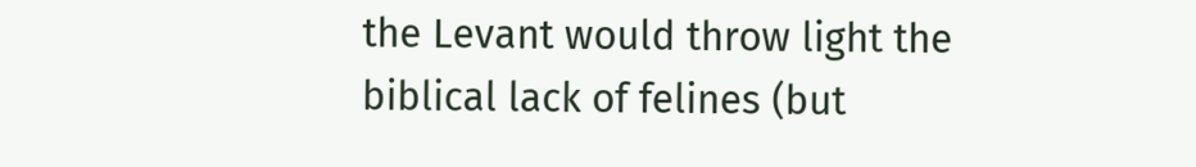the Levant would throw light the biblical lack of felines (but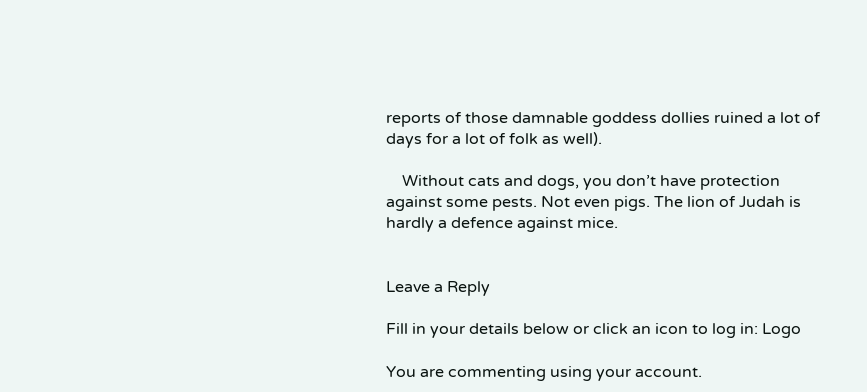reports of those damnable goddess dollies ruined a lot of days for a lot of folk as well).

    Without cats and dogs, you don’t have protection against some pests. Not even pigs. The lion of Judah is hardly a defence against mice.


Leave a Reply

Fill in your details below or click an icon to log in: Logo

You are commenting using your account.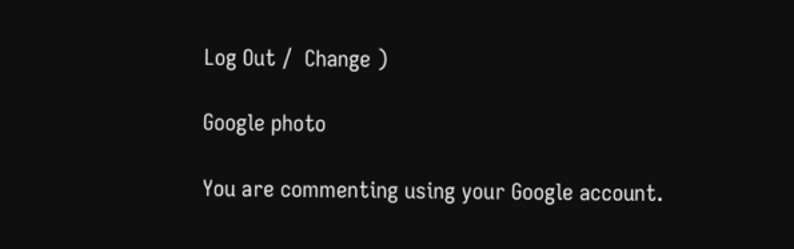Log Out /  Change )

Google photo

You are commenting using your Google account.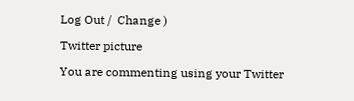Log Out /  Change )

Twitter picture

You are commenting using your Twitter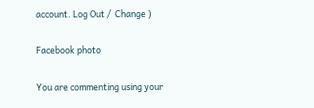account. Log Out /  Change )

Facebook photo

You are commenting using your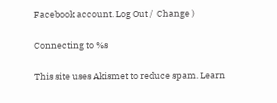Facebook account. Log Out /  Change )

Connecting to %s

This site uses Akismet to reduce spam. Learn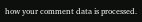how your comment data is processed.